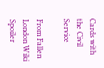Cards with the Civil Service

From Fallen London Wiki
Spoiler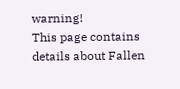warning!
This page contains details about Fallen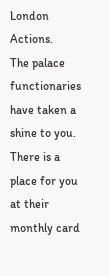London Actions.
The palace functionaries have taken a shine to you. There is a place for you at their monthly card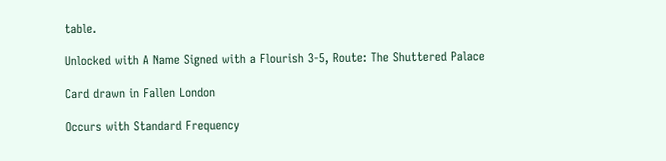table.

Unlocked with A Name Signed with a Flourish 3-5, Route: The Shuttered Palace

Card drawn in Fallen London

Occurs with Standard Frequency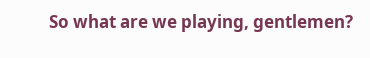So what are we playing, gentlemen?